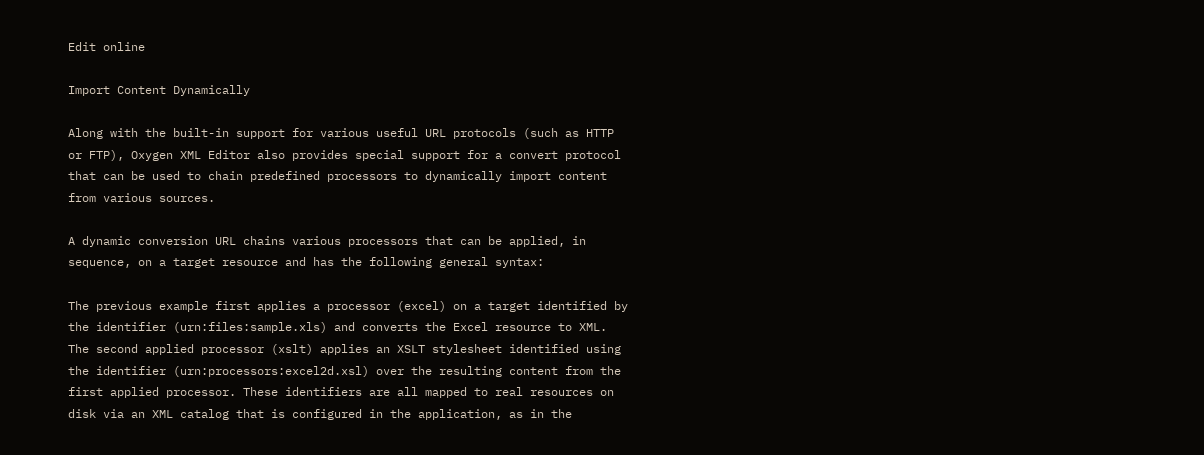Edit online

Import Content Dynamically

Along with the built-in support for various useful URL protocols (such as HTTP or FTP), Oxygen XML Editor also provides special support for a convert protocol that can be used to chain predefined processors to dynamically import content from various sources.

A dynamic conversion URL chains various processors that can be applied, in sequence, on a target resource and has the following general syntax:

The previous example first applies a processor (excel) on a target identified by the identifier (urn:files:sample.xls) and converts the Excel resource to XML. The second applied processor (xslt) applies an XSLT stylesheet identified using the identifier (urn:processors:excel2d.xsl) over the resulting content from the first applied processor. These identifiers are all mapped to real resources on disk via an XML catalog that is configured in the application, as in the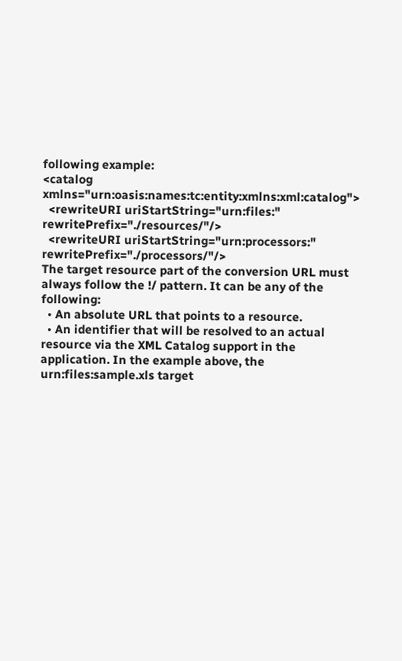following example:
<catalog xmlns="urn:oasis:names:tc:entity:xmlns:xml:catalog">
  <rewriteURI uriStartString="urn:files:" rewritePrefix="./resources/"/>
  <rewriteURI uriStartString="urn:processors:" rewritePrefix="./processors/"/>
The target resource part of the conversion URL must always follow the !/ pattern. It can be any of the following:
  • An absolute URL that points to a resource.
  • An identifier that will be resolved to an actual resource via the XML Catalog support in the application. In the example above, the urn:files:sample.xls target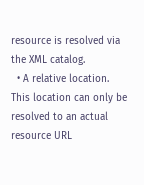resource is resolved via the XML catalog.
  • A relative location. This location can only be resolved to an actual resource URL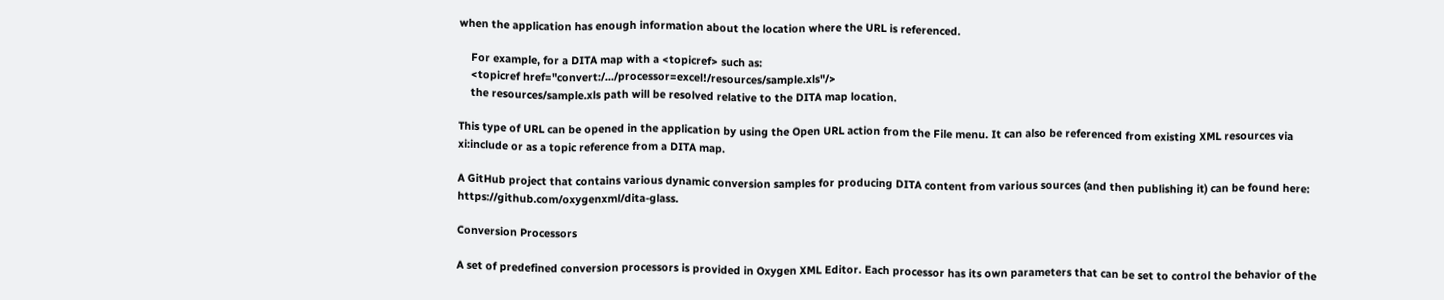when the application has enough information about the location where the URL is referenced.

    For example, for a DITA map with a <topicref> such as:
    <topicref href="convert:/.../processor=excel!/resources/sample.xls"/>
    the resources/sample.xls path will be resolved relative to the DITA map location.

This type of URL can be opened in the application by using the Open URL action from the File menu. It can also be referenced from existing XML resources via xi:include or as a topic reference from a DITA map.

A GitHub project that contains various dynamic conversion samples for producing DITA content from various sources (and then publishing it) can be found here: https://github.com/oxygenxml/dita-glass.

Conversion Processors

A set of predefined conversion processors is provided in Oxygen XML Editor. Each processor has its own parameters that can be set to control the behavior of the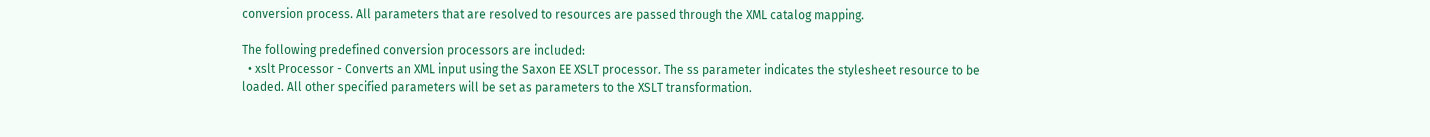conversion process. All parameters that are resolved to resources are passed through the XML catalog mapping.

The following predefined conversion processors are included:
  • xslt Processor - Converts an XML input using the Saxon EE XSLT processor. The ss parameter indicates the stylesheet resource to be loaded. All other specified parameters will be set as parameters to the XSLT transformation.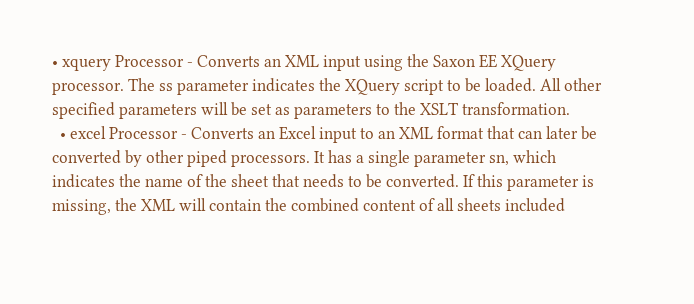• xquery Processor - Converts an XML input using the Saxon EE XQuery processor. The ss parameter indicates the XQuery script to be loaded. All other specified parameters will be set as parameters to the XSLT transformation.
  • excel Processor - Converts an Excel input to an XML format that can later be converted by other piped processors. It has a single parameter sn, which indicates the name of the sheet that needs to be converted. If this parameter is missing, the XML will contain the combined content of all sheets included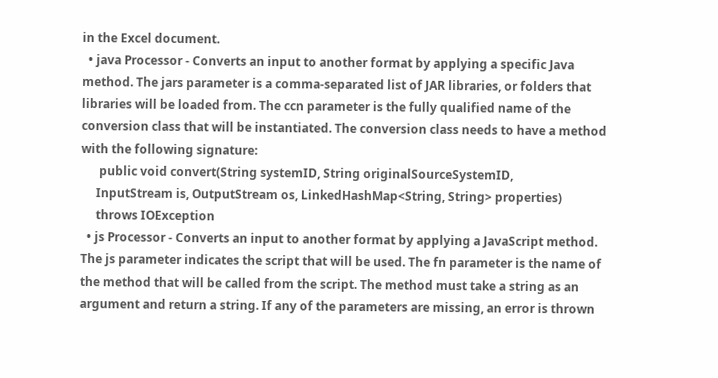in the Excel document.
  • java Processor - Converts an input to another format by applying a specific Java method. The jars parameter is a comma-separated list of JAR libraries, or folders that libraries will be loaded from. The ccn parameter is the fully qualified name of the conversion class that will be instantiated. The conversion class needs to have a method with the following signature:
      public void convert(String systemID, String originalSourceSystemID,
     InputStream is, OutputStream os, LinkedHashMap<String, String> properties)
     throws IOException
  • js Processor - Converts an input to another format by applying a JavaScript method. The js parameter indicates the script that will be used. The fn parameter is the name of the method that will be called from the script. The method must take a string as an argument and return a string. If any of the parameters are missing, an error is thrown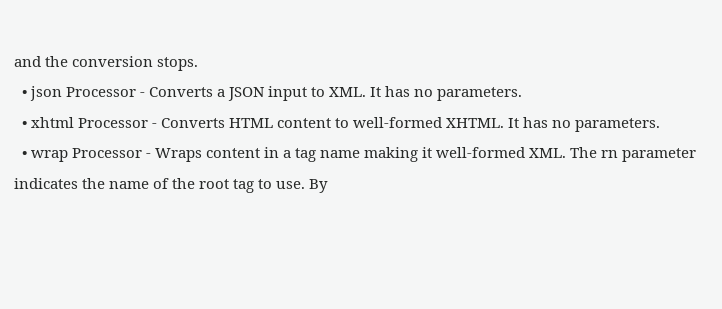and the conversion stops.
  • json Processor - Converts a JSON input to XML. It has no parameters.
  • xhtml Processor - Converts HTML content to well-formed XHTML. It has no parameters.
  • wrap Processor - Wraps content in a tag name making it well-formed XML. The rn parameter indicates the name of the root tag to use. By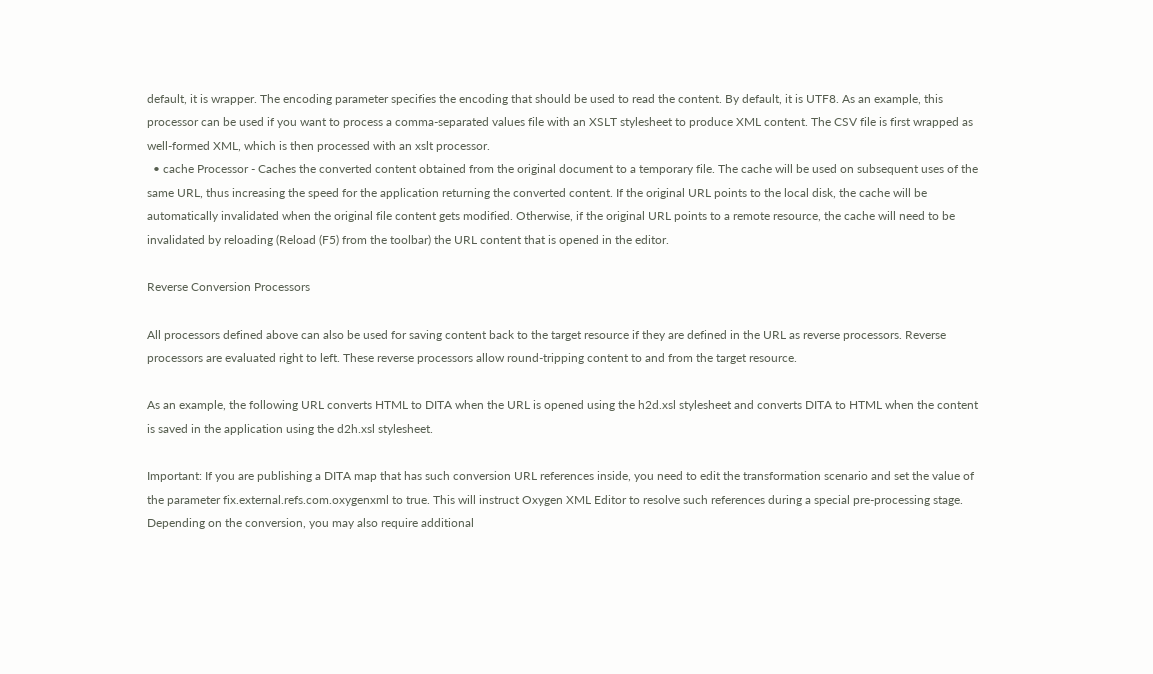default, it is wrapper. The encoding parameter specifies the encoding that should be used to read the content. By default, it is UTF8. As an example, this processor can be used if you want to process a comma-separated values file with an XSLT stylesheet to produce XML content. The CSV file is first wrapped as well-formed XML, which is then processed with an xslt processor.
  • cache Processor - Caches the converted content obtained from the original document to a temporary file. The cache will be used on subsequent uses of the same URL, thus increasing the speed for the application returning the converted content. If the original URL points to the local disk, the cache will be automatically invalidated when the original file content gets modified. Otherwise, if the original URL points to a remote resource, the cache will need to be invalidated by reloading (Reload (F5) from the toolbar) the URL content that is opened in the editor.

Reverse Conversion Processors

All processors defined above can also be used for saving content back to the target resource if they are defined in the URL as reverse processors. Reverse processors are evaluated right to left. These reverse processors allow round-tripping content to and from the target resource.

As an example, the following URL converts HTML to DITA when the URL is opened using the h2d.xsl stylesheet and converts DITA to HTML when the content is saved in the application using the d2h.xsl stylesheet.

Important: If you are publishing a DITA map that has such conversion URL references inside, you need to edit the transformation scenario and set the value of the parameter fix.external.refs.com.oxygenxml to true. This will instruct Oxygen XML Editor to resolve such references during a special pre-processing stage. Depending on the conversion, you may also require additional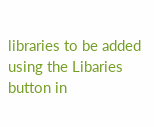libraries to be added using the Libaries button in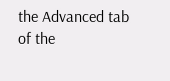the Advanced tab of the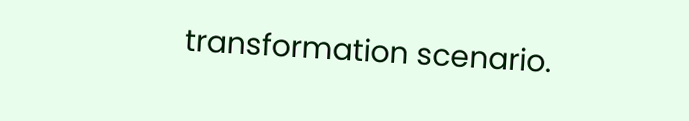transformation scenario.